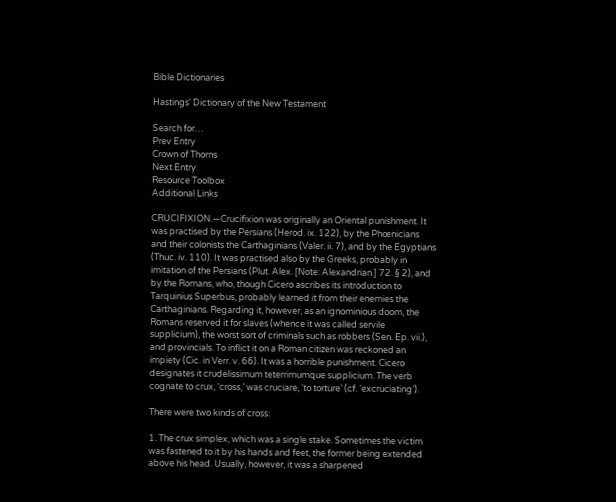Bible Dictionaries

Hastings' Dictionary of the New Testament

Search for…
Prev Entry
Crown of Thorns
Next Entry
Resource Toolbox
Additional Links

CRUCIFIXION.—Crucifixion was originally an Oriental punishment. It was practised by the Persians (Herod. ix. 122), by the Phœnicians and their colonists the Carthaginians (Valer. ii. 7), and by the Egyptians (Thuc. iv. 110). It was practised also by the Greeks, probably in imitation of the Persians (Plut. Alex. [Note: Alexandrian.] 72. § 2), and by the Romans, who, though Cicero ascribes its introduction to Tarquinius Superbus, probably learned it from their enemies the Carthaginians. Regarding it, however, as an ignominious doom, the Romans reserved it for slaves (whence it was called servile supplicium), the worst sort of criminals such as robbers (Sen. Ep. vii.), and provincials. To inflict it on a Roman citizen was reckoned an impiety (Cic. in Verr. v. 66). It was a horrible punishment. Cicero designates it crudelissimum teterrimumque supplicium. The verb cognate to crux, ‘cross,’ was cruciare, ‘to torture’ (cf. ‘excruciating’).

There were two kinds of cross:

1. The crux simplex, which was a single stake. Sometimes the victim was fastened to it by his hands and feet, the former being extended above his head. Usually, however, it was a sharpened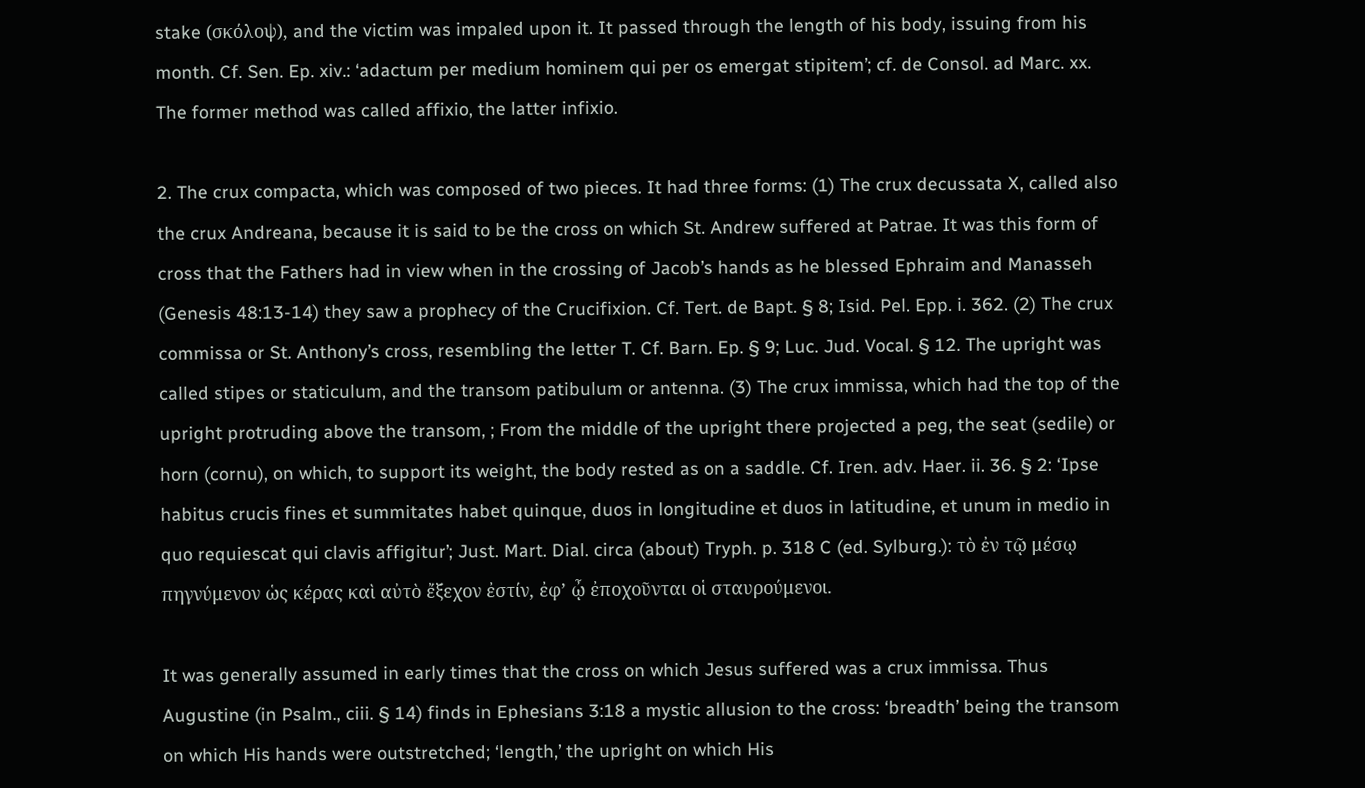stake (σκόλοψ), and the victim was impaled upon it. It passed through the length of his body, issuing from his month. Cf. Sen. Ep. xiv.: ‘adactum per medium hominem qui per os emergat stipitem’; cf. de Consol. ad Marc. xx. The former method was called affixio, the latter infixio.

2. The crux compacta, which was composed of two pieces. It had three forms: (1) The crux decussata X, called also the crux Andreana, because it is said to be the cross on which St. Andrew suffered at Patrae. It was this form of cross that the Fathers had in view when in the crossing of Jacob’s hands as he blessed Ephraim and Manasseh (Genesis 48:13-14) they saw a prophecy of the Crucifixion. Cf. Tert. de Bapt. § 8; Isid. Pel. Epp. i. 362. (2) The crux commissa or St. Anthony’s cross, resembling the letter T. Cf. Barn. Ep. § 9; Luc. Jud. Vocal. § 12. The upright was called stipes or staticulum, and the transom patibulum or antenna. (3) The crux immissa, which had the top of the upright protruding above the transom, ; From the middle of the upright there projected a peg, the seat (sedile) or horn (cornu), on which, to support its weight, the body rested as on a saddle. Cf. Iren. adv. Haer. ii. 36. § 2: ‘Ipse habitus crucis fines et summitates habet quinque, duos in longitudine et duos in latitudine, et unum in medio in quo requiescat qui clavis affigitur’; Just. Mart. Dial. circa (about) Tryph. p. 318 C (ed. Sylburg.): τὸ ἐν τῷ μέσῳ πηγνύμενον ὡς κέρας καὶ αὐτὸ ἔξεχον ἐστίν, ἐφʼ ᾦ ἐποχοῦνται οἱ σταυρούμενοι.

It was generally assumed in early times that the cross on which Jesus suffered was a crux immissa. Thus Augustine (in Psalm., ciii. § 14) finds in Ephesians 3:18 a mystic allusion to the cross: ‘breadth’ being the transom on which His hands were outstretched; ‘length,’ the upright on which His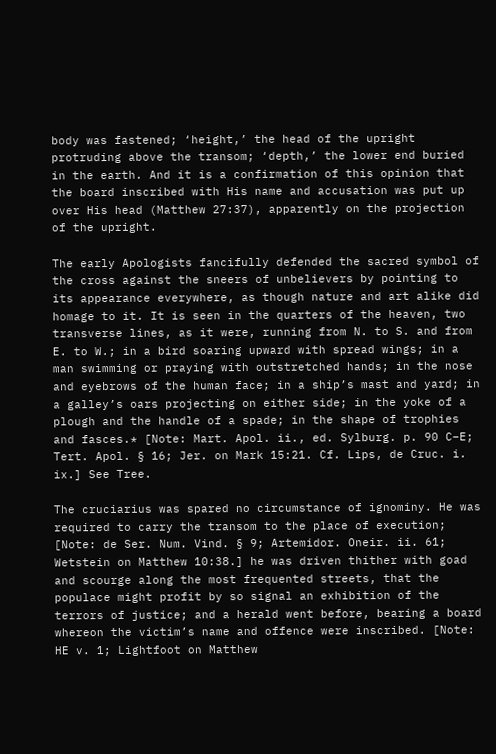body was fastened; ‘height,’ the head of the upright protruding above the transom; ‘depth,’ the lower end buried in the earth. And it is a confirmation of this opinion that the board inscribed with His name and accusation was put up over His head (Matthew 27:37), apparently on the projection of the upright.

The early Apologists fancifully defended the sacred symbol of the cross against the sneers of unbelievers by pointing to its appearance everywhere, as though nature and art alike did homage to it. It is seen in the quarters of the heaven, two transverse lines, as it were, running from N. to S. and from E. to W.; in a bird soaring upward with spread wings; in a man swimming or praying with outstretched hands; in the nose and eyebrows of the human face; in a ship’s mast and yard; in a galley’s oars projecting on either side; in the yoke of a plough and the handle of a spade; in the shape of trophies and fasces.* [Note: Mart. Apol. ii., ed. Sylburg. p. 90 C–E; Tert. Apol. § 16; Jer. on Mark 15:21. Cf. Lips, de Cruc. i. ix.] See Tree.

The cruciarius was spared no circumstance of ignominy. He was required to carry the transom to the place of execution; [Note: de Ser. Num. Vind. § 9; Artemidor. Oneir. ii. 61; Wetstein on Matthew 10:38.] he was driven thither with goad and scourge along the most frequented streets, that the populace might profit by so signal an exhibition of the terrors of justice; and a herald went before, bearing a board whereon the victim’s name and offence were inscribed. [Note: HE v. 1; Lightfoot on Matthew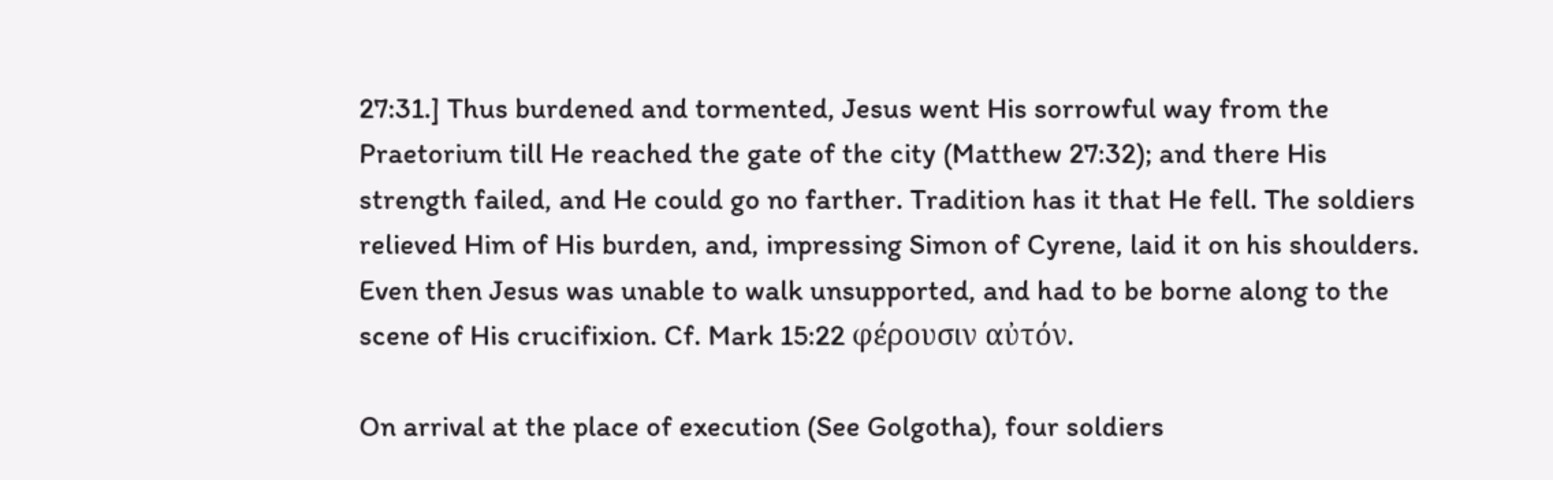27:31.] Thus burdened and tormented, Jesus went His sorrowful way from the Praetorium till He reached the gate of the city (Matthew 27:32); and there His strength failed, and He could go no farther. Tradition has it that He fell. The soldiers relieved Him of His burden, and, impressing Simon of Cyrene, laid it on his shoulders. Even then Jesus was unable to walk unsupported, and had to be borne along to the scene of His crucifixion. Cf. Mark 15:22 φέρουσιν αὐτόν.

On arrival at the place of execution (See Golgotha), four soldiers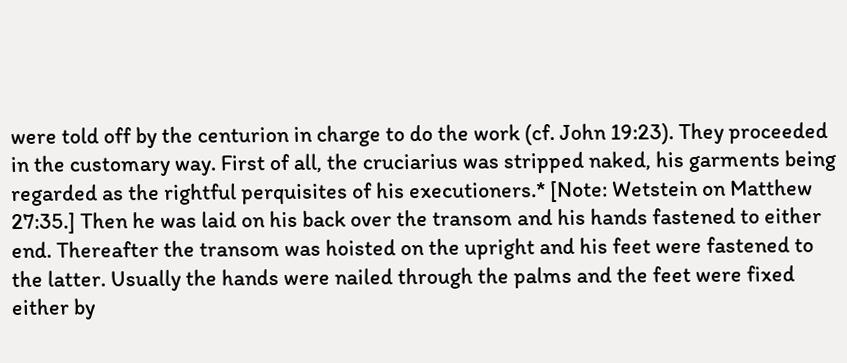were told off by the centurion in charge to do the work (cf. John 19:23). They proceeded in the customary way. First of all, the cruciarius was stripped naked, his garments being regarded as the rightful perquisites of his executioners.* [Note: Wetstein on Matthew 27:35.] Then he was laid on his back over the transom and his hands fastened to either end. Thereafter the transom was hoisted on the upright and his feet were fastened to the latter. Usually the hands were nailed through the palms and the feet were fixed either by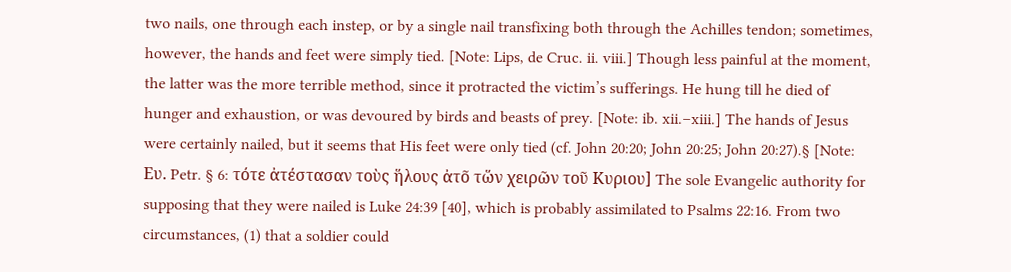two nails, one through each instep, or by a single nail transfixing both through the Achilles tendon; sometimes, however, the hands and feet were simply tied. [Note: Lips, de Cruc. ii. viii.] Though less painful at the moment, the latter was the more terrible method, since it protracted the victim’s sufferings. He hung till he died of hunger and exhaustion, or was devoured by birds and beasts of prey. [Note: ib. xii.–xiii.] The hands of Jesus were certainly nailed, but it seems that His feet were only tied (cf. John 20:20; John 20:25; John 20:27).§ [Note: Ευ. Petr. § 6: τότε ἀτέστασαν τοὺς ἥλους ἀτο͂ τὥν χειρῶν τοῦ Κυριου] The sole Evangelic authority for supposing that they were nailed is Luke 24:39 [40], which is probably assimilated to Psalms 22:16. From two circumstances, (1) that a soldier could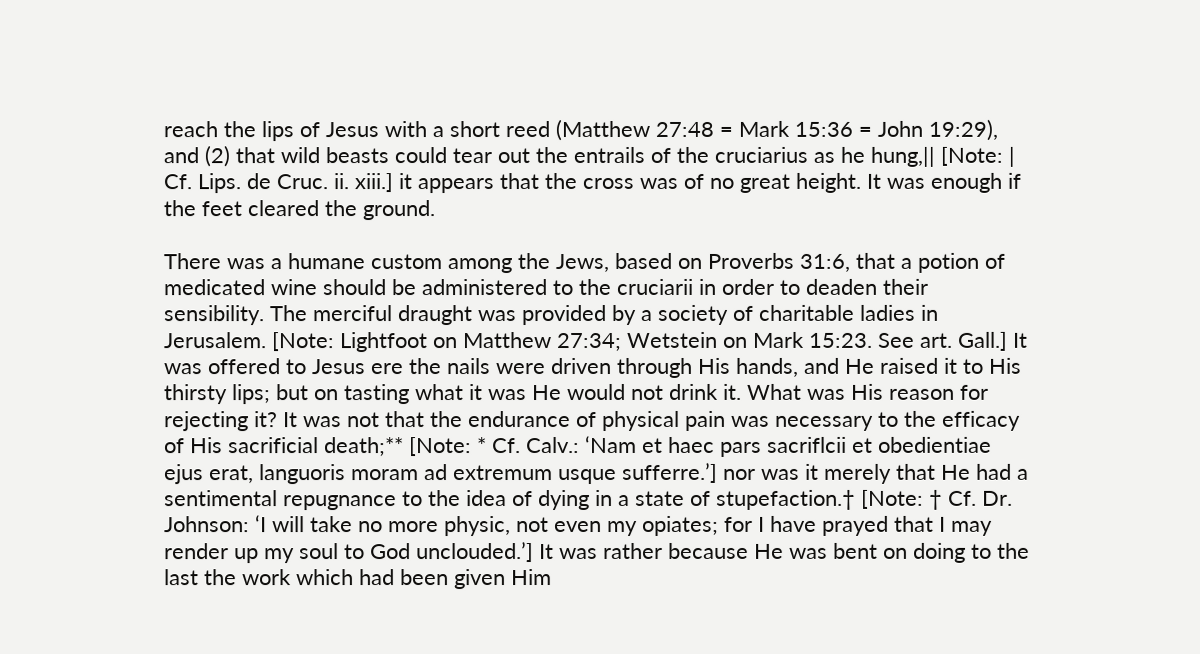reach the lips of Jesus with a short reed (Matthew 27:48 = Mark 15:36 = John 19:29), and (2) that wild beasts could tear out the entrails of the cruciarius as he hung,|| [Note: | Cf. Lips. de Cruc. ii. xiii.] it appears that the cross was of no great height. It was enough if the feet cleared the ground.

There was a humane custom among the Jews, based on Proverbs 31:6, that a potion of medicated wine should be administered to the cruciarii in order to deaden their sensibility. The merciful draught was provided by a society of charitable ladies in Jerusalem. [Note: Lightfoot on Matthew 27:34; Wetstein on Mark 15:23. See art. Gall.] It was offered to Jesus ere the nails were driven through His hands, and He raised it to His thirsty lips; but on tasting what it was He would not drink it. What was His reason for rejecting it? It was not that the endurance of physical pain was necessary to the efficacy of His sacrificial death;** [Note: * Cf. Calv.: ‘Nam et haec pars sacriflcii et obedientiae ejus erat, languoris moram ad extremum usque sufferre.’] nor was it merely that He had a sentimental repugnance to the idea of dying in a state of stupefaction.† [Note: † Cf. Dr. Johnson: ‘I will take no more physic, not even my opiates; for I have prayed that I may render up my soul to God unclouded.’] It was rather because He was bent on doing to the last the work which had been given Him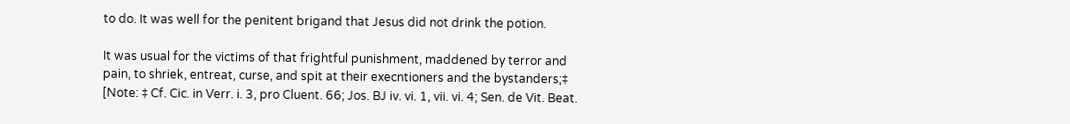to do. It was well for the penitent brigand that Jesus did not drink the potion.

It was usual for the victims of that frightful punishment, maddened by terror and pain, to shriek, entreat, curse, and spit at their execntioners and the bystanders;‡ [Note: ‡ Cf. Cic. in Verr. i. 3, pro Cluent. 66; Jos. BJ iv. vi. 1, vii. vi. 4; Sen. de Vit. Beat.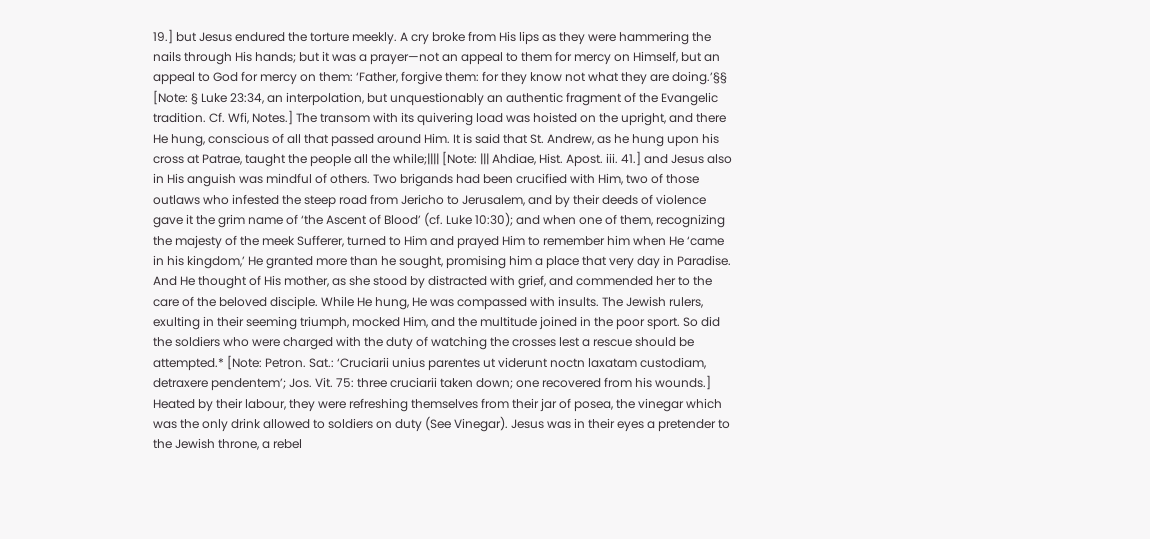19.] but Jesus endured the torture meekly. A cry broke from His lips as they were hammering the nails through His hands; but it was a prayer—not an appeal to them for mercy on Himself, but an appeal to God for mercy on them: ‘Father, forgive them: for they know not what they are doing.’§§ [Note: § Luke 23:34, an interpolation, but unquestionably an authentic fragment of the Evangelic tradition. Cf. Wfi, Notes.] The transom with its quivering load was hoisted on the upright, and there He hung, conscious of all that passed around Him. It is said that St. Andrew, as he hung upon his cross at Patrae, taught the people all the while;|||| [Note: ||| Ahdiae, Hist. Apost. iii. 41.] and Jesus also in His anguish was mindful of others. Two brigands had been crucified with Him, two of those outlaws who infested the steep road from Jericho to Jerusalem, and by their deeds of violence gave it the grim name of ‘the Ascent of Blood’ (cf. Luke 10:30); and when one of them, recognizing the majesty of the meek Sufferer, turned to Him and prayed Him to remember him when He ‘came in his kingdom,’ He granted more than he sought, promising him a place that very day in Paradise. And He thought of His mother, as she stood by distracted with grief, and commended her to the care of the beloved disciple. While He hung, He was compassed with insults. The Jewish rulers, exulting in their seeming triumph, mocked Him, and the multitude joined in the poor sport. So did the soldiers who were charged with the duty of watching the crosses lest a rescue should be attempted.* [Note: Petron. Sat.: ‘Cruciarii unius parentes ut viderunt noctn laxatam custodiam, detraxere pendentem’; Jos. Vit. 75: three cruciarii taken down; one recovered from his wounds.] Heated by their labour, they were refreshing themselves from their jar of posea, the vinegar which was the only drink allowed to soldiers on duty (See Vinegar). Jesus was in their eyes a pretender to the Jewish throne, a rebel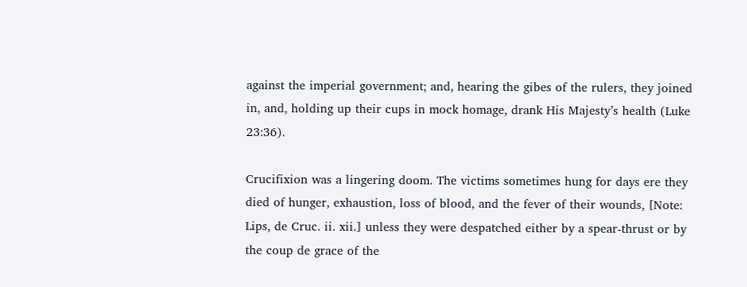against the imperial government; and, hearing the gibes of the rulers, they joined in, and, holding up their cups in mock homage, drank His Majesty’s health (Luke 23:36).

Crucifixion was a lingering doom. The victims sometimes hung for days ere they died of hunger, exhaustion, loss of blood, and the fever of their wounds, [Note: Lips, de Cruc. ii. xii.] unless they were despatched either by a spear-thrust or by the coup de grace of the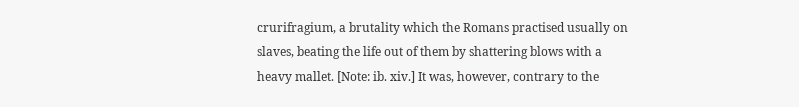crurifragium, a brutality which the Romans practised usually on slaves, beating the life out of them by shattering blows with a heavy mallet. [Note: ib. xiv.] It was, however, contrary to the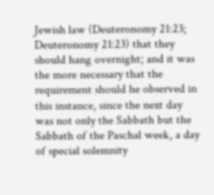Jewish law (Deuteronomy 21:23; Deuteronomy 21:23) that they should hang overnight; and it was the more necessary that the requirement should he observed in this instance, since the next day was not only the Sabbath but the Sabbath of the Paschal week, a day of special solemnity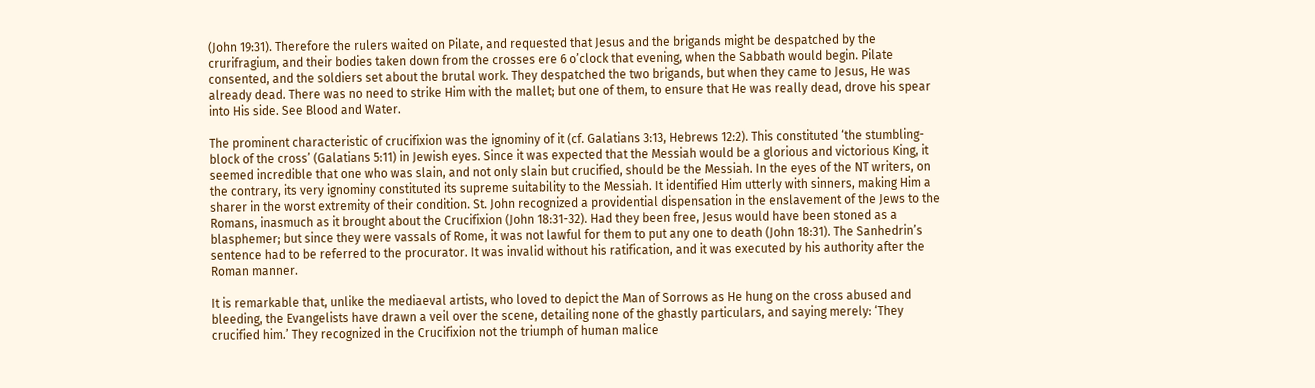(John 19:31). Therefore the rulers waited on Pilate, and requested that Jesus and the brigands might be despatched by the crurifragium, and their bodies taken down from the crosses ere 6 o’clock that evening, when the Sabbath would begin. Pilate consented, and the soldiers set about the brutal work. They despatched the two brigands, but when they came to Jesus, He was already dead. There was no need to strike Him with the mallet; but one of them, to ensure that He was really dead, drove his spear into His side. See Blood and Water.

The prominent characteristic of crucifixion was the ignominy of it (cf. Galatians 3:13, Hebrews 12:2). This constituted ‘the stumbling-block of the cross’ (Galatians 5:11) in Jewish eyes. Since it was expected that the Messiah would be a glorious and victorious King, it seemed incredible that one who was slain, and not only slain but crucified, should be the Messiah. In the eyes of the NT writers, on the contrary, its very ignominy constituted its supreme suitability to the Messiah. It identified Him utterly with sinners, making Him a sharer in the worst extremity of their condition. St. John recognized a providential dispensation in the enslavement of the Jews to the Romans, inasmuch as it brought about the Crucifixion (John 18:31-32). Had they been free, Jesus would have been stoned as a blasphemer; but since they were vassals of Rome, it was not lawful for them to put any one to death (John 18:31). The Sanhedrin’s sentence had to be referred to the procurator. It was invalid without his ratification, and it was executed by his authority after the Roman manner.

It is remarkable that, unlike the mediaeval artists, who loved to depict the Man of Sorrows as He hung on the cross abused and bleeding, the Evangelists have drawn a veil over the scene, detailing none of the ghastly particulars, and saying merely: ‘They crucified him.’ They recognized in the Crucifixion not the triumph of human malice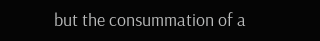but the consummation of a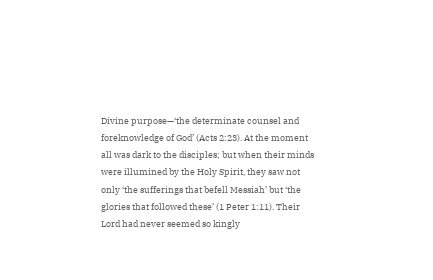Divine purpose—‘the determinate counsel and foreknowledge of God’ (Acts 2:23). At the moment all was dark to the disciples; but when their minds were illumined by the Holy Spirit, they saw not only ‘the sufferings that befell Messiah’ but ‘the glories that followed these’ (1 Peter 1:11). Their Lord had never seemed so kingly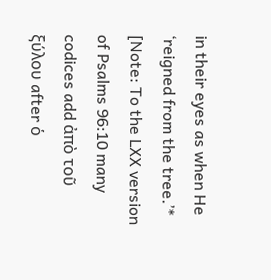in their eyes as when He ‘reigned from the tree.’* [Note: To the LXX version of Psalms 96:10 many codices add ἀπὸ τοῦ ξύλου after ὁ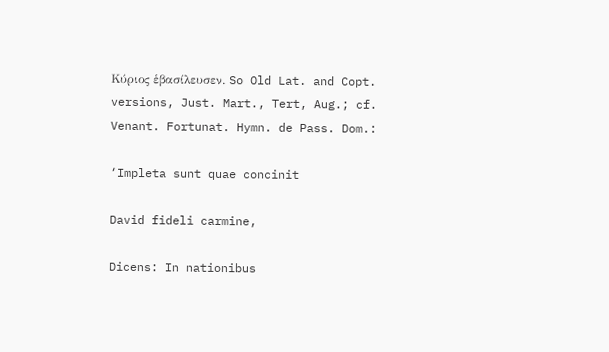Κύριος ἑβασίλευσεν. So Old Lat. and Copt. versions, Just. Mart., Tert, Aug.; cf. Venant. Fortunat. Hymn. de Pass. Dom.:

‘Impleta sunt quae concinit

David fideli carmine,

Dicens: In nationibus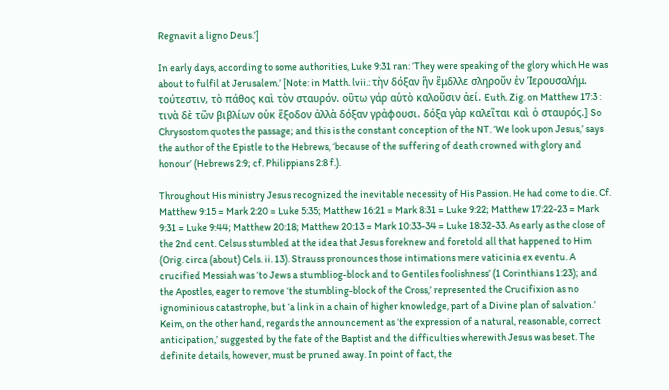Regnavit a ligno Deus.’]

In early days, according to some authorities, Luke 9:31 ran: ‘They were speaking of the glory which He was about to fulfil at Jerusalem.’ [Note: in Matth. lvii.: τὴν δόξαν ἣν ἒμδλλε σληροῦν ἐν Ἱερουσαλήμ. τούτεστιν, τὸ πάθος καὶ τὸν σταυρόν. οὓτω γάρ αὑτὸ καλοῦσιν ἀεί. Euth. Zig. on Matthew 17:3 : τινὰ δὲ τῶν βιβλίων οὑκ ἕξοδον ἀλλὰ δόξαν γρἀφουσι. δόξα γὰρ καλεῖται καὶ ὁ σταυρός.] So Chrysostom quotes the passage; and this is the constant conception of the NT. ‘We look upon Jesus,’ says the author of the Epistle to the Hebrews, ‘because of the suffering of death crowned with glory and honour’ (Hebrews 2:9; cf. Philippians 2:8 f.).

Throughout His ministry Jesus recognized the inevitable necessity of His Passion. He had come to die. Cf. Matthew 9:15 = Mark 2:20 = Luke 5:35; Matthew 16:21 = Mark 8:31 = Luke 9:22; Matthew 17:22-23 = Mark 9:31 = Luke 9:44; Matthew 20:18; Matthew 20:13 = Mark 10:33-34 = Luke 18:32-33. As early as the close of the 2nd cent. Celsus stumbled at the idea that Jesus foreknew and foretold all that happened to Him (Orig. circa (about) Cels. ii. 13). Strauss pronounces those intimations mere vaticinia ex eventu. A crucified Messiah was ‘to Jews a stumbliog-block and to Gentiles foolishness’ (1 Corinthians 1:23); and the Apostles, eager to remove ‘the stumbling-block of the Cross,’ represented the Crucifixion as no ignominious catastrophe, but ‘a link in a chain of higher knowledge, part of a Divine plan of salvation.’ Keim, on the other hand, regards the announcement as ‘the expression of a natural, reasonable, correct anticipation,’ suggested by the fate of the Baptist and the difficulties wherewith Jesus was beset. The definite details, however, must be pruned away. In point of fact, the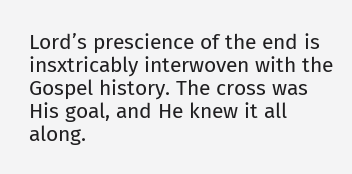Lord’s prescience of the end is insxtricably interwoven with the Gospel history. The cross was His goal, and He knew it all along.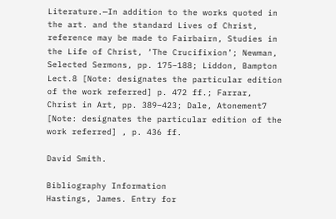Literature.—In addition to the works quoted in the art. and the standard Lives of Christ, reference may be made to Fairbairn, Studies in the Life of Christ, ‘The Crucifixion’; Newman, Selected Sermons, pp. 175–188; Liddon, Bampton Lect.8 [Note: designates the particular edition of the work referred] p. 472 ff.; Farrar, Christ in Art, pp. 389–423; Dale, Atonement7 [Note: designates the particular edition of the work referred] , p. 436 ff.

David Smith.

Bibliography Information
Hastings, James. Entry for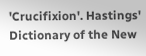'Crucifixion'. Hastings' Dictionary of the New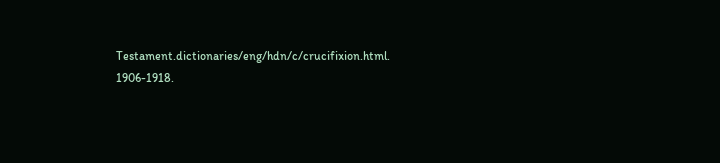Testament.dictionaries/eng/hdn/c/crucifixion.html. 1906-1918.